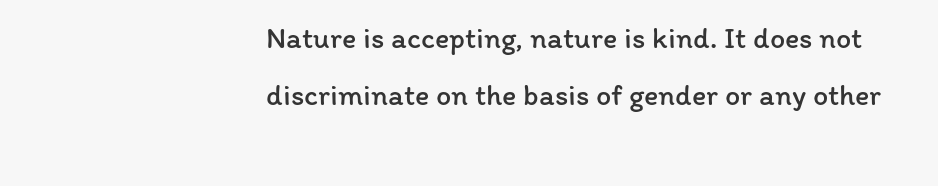Nature is accepting, nature is kind. It does not discriminate on the basis of gender or any other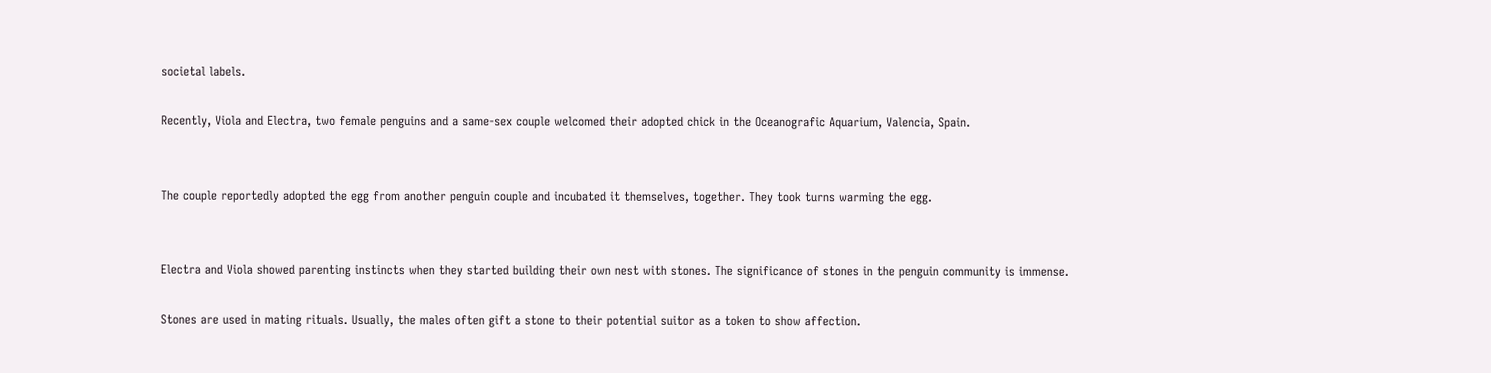societal labels.

Recently, Viola and Electra, two female penguins and a same-sex couple welcomed their adopted chick in the Oceanografic Aquarium, Valencia, Spain.


The couple reportedly adopted the egg from another penguin couple and incubated it themselves, together. They took turns warming the egg.


Electra and Viola showed parenting instincts when they started building their own nest with stones. The significance of stones in the penguin community is immense.

Stones are used in mating rituals. Usually, the males often gift a stone to their potential suitor as a token to show affection.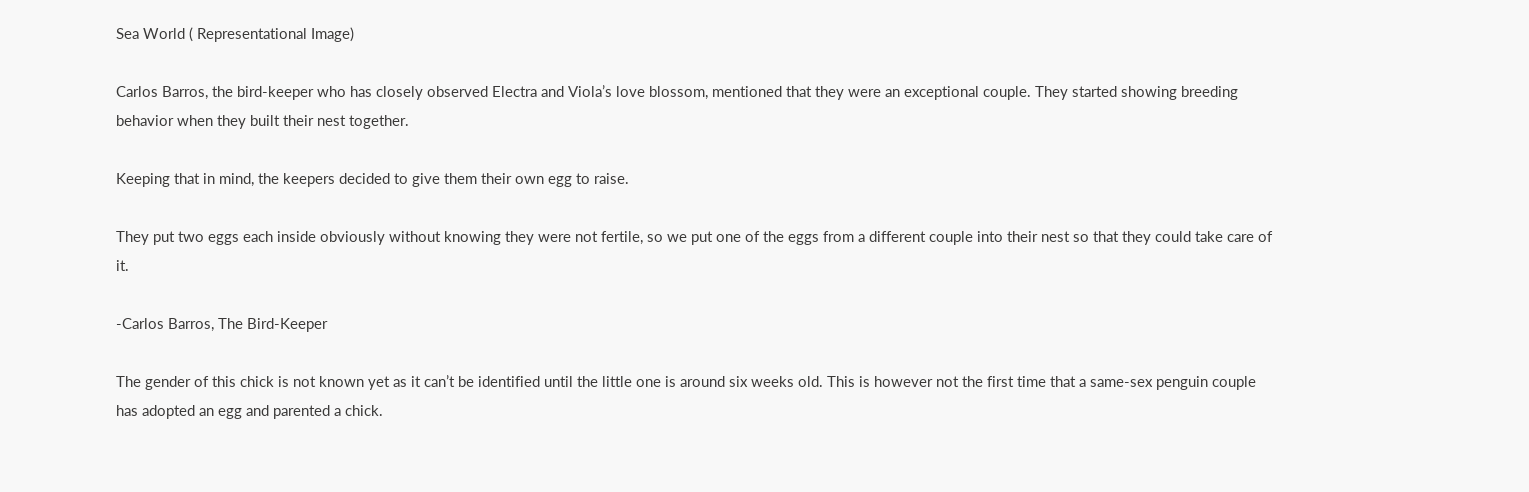Sea World ( Representational Image)

Carlos Barros, the bird-keeper who has closely observed Electra and Viola’s love blossom, mentioned that they were an exceptional couple. They started showing breeding behavior when they built their nest together.

Keeping that in mind, the keepers decided to give them their own egg to raise.

They put two eggs each inside obviously without knowing they were not fertile, so we put one of the eggs from a different couple into their nest so that they could take care of it.

-Carlos Barros, The Bird-Keeper

The gender of this chick is not known yet as it can’t be identified until the little one is around six weeks old. This is however not the first time that a same-sex penguin couple has adopted an egg and parented a chick.